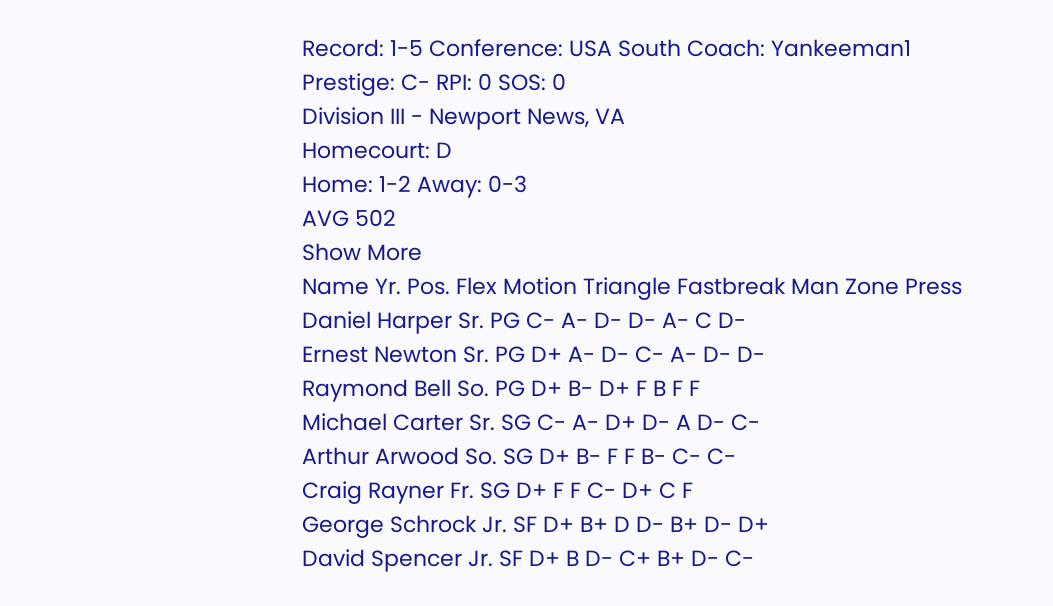Record: 1-5 Conference: USA South Coach: Yankeeman1 Prestige: C- RPI: 0 SOS: 0
Division III - Newport News, VA
Homecourt: D
Home: 1-2 Away: 0-3
AVG 502
Show More
Name Yr. Pos. Flex Motion Triangle Fastbreak Man Zone Press
Daniel Harper Sr. PG C- A- D- D- A- C D-
Ernest Newton Sr. PG D+ A- D- C- A- D- D-
Raymond Bell So. PG D+ B- D+ F B F F
Michael Carter Sr. SG C- A- D+ D- A D- C-
Arthur Arwood So. SG D+ B- F F B- C- C-
Craig Rayner Fr. SG D+ F F C- D+ C F
George Schrock Jr. SF D+ B+ D D- B+ D- D+
David Spencer Jr. SF D+ B D- C+ B+ D- C-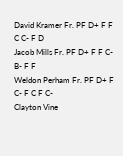David Kramer Fr. PF D+ F F C C- F D
Jacob Mills Fr. PF D+ F F C- B- F F
Weldon Perham Fr. PF D+ F C- F C F C-
Clayton Vine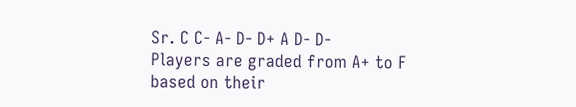Sr. C C- A- D- D+ A D- D-
Players are graded from A+ to F based on their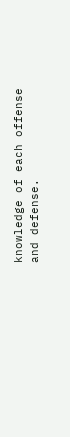knowledge of each offense and defense.